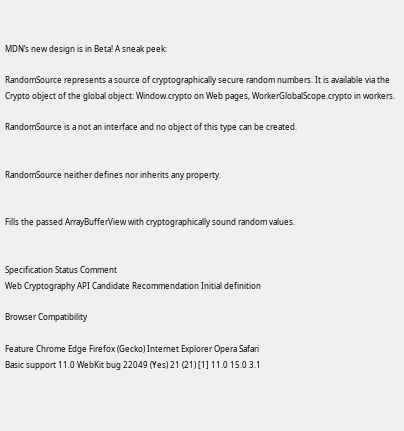MDN’s new design is in Beta! A sneak peek:

RandomSource represents a source of cryptographically secure random numbers. It is available via the Crypto object of the global object: Window.crypto on Web pages, WorkerGlobalScope.crypto in workers.

RandomSource is a not an interface and no object of this type can be created.


RandomSource neither defines nor inherits any property.


Fills the passed ArrayBufferView with cryptographically sound random values.


Specification Status Comment
Web Cryptography API Candidate Recommendation Initial definition

Browser Compatibility

Feature Chrome Edge Firefox (Gecko) Internet Explorer Opera Safari
Basic support 11.0 WebKit bug 22049 (Yes) 21 (21) [1] 11.0 15.0 3.1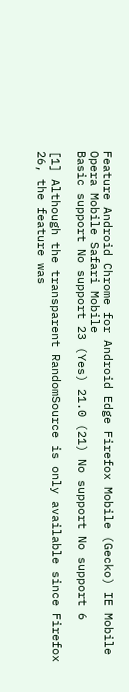Feature Android Chrome for Android Edge Firefox Mobile (Gecko) IE Mobile Opera Mobile Safari Mobile
Basic support No support 23 (Yes) 21.0 (21) No support No support 6

[1] Although the transparent RandomSource is only available since Firefox 26, the feature was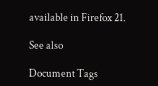available in Firefox 21.

See also

Document Tags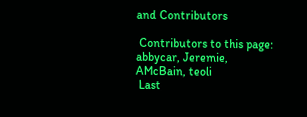and Contributors

 Contributors to this page: abbycar, Jeremie, AMcBain, teoli
 Last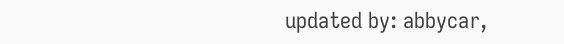updated by: abbycar,